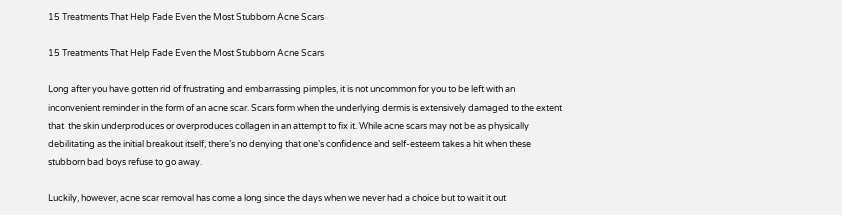15 Treatments That Help Fade Even the Most Stubborn Acne Scars

15 Treatments That Help Fade Even the Most Stubborn Acne Scars

Long after you have gotten rid of frustrating and embarrassing pimples, it is not uncommon for you to be left with an inconvenient reminder in the form of an acne scar. Scars form when the underlying dermis is extensively damaged to the extent that  the skin underproduces or overproduces collagen in an attempt to fix it. While acne scars may not be as physically debilitating as the initial breakout itself, there’s no denying that one’s confidence and self-esteem takes a hit when these stubborn bad boys refuse to go away.

Luckily, however, acne scar removal has come a long since the days when we never had a choice but to wait it out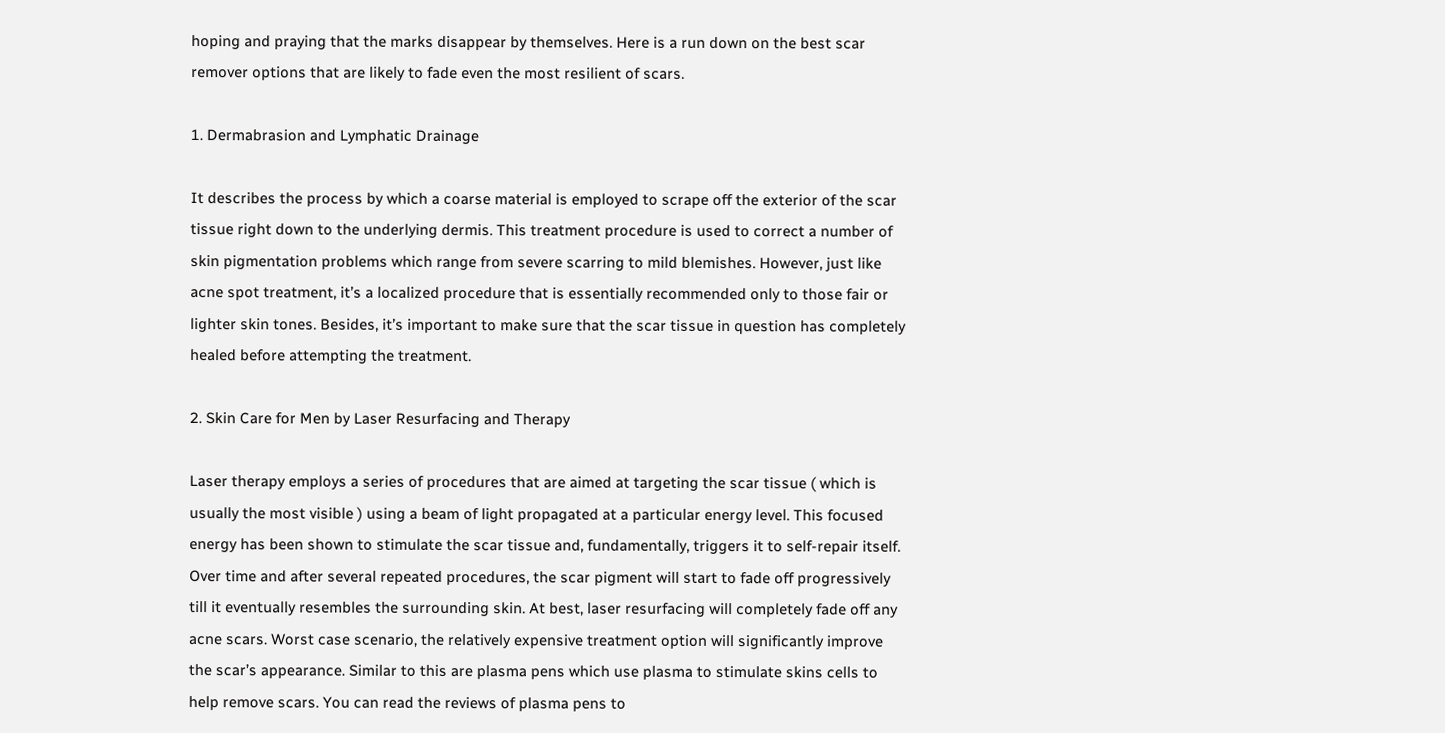hoping and praying that the marks disappear by themselves. Here is a run down on the best scar remover options that are likely to fade even the most resilient of scars.

1. Dermabrasion and Lymphatic Drainage

It describes the process by which a coarse material is employed to scrape off the exterior of the scar tissue right down to the underlying dermis. This treatment procedure is used to correct a number of skin pigmentation problems which range from severe scarring to mild blemishes. However, just like acne spot treatment, it’s a localized procedure that is essentially recommended only to those fair or lighter skin tones. Besides, it’s important to make sure that the scar tissue in question has completely healed before attempting the treatment.

2. Skin Care for Men by Laser Resurfacing and Therapy

Laser therapy employs a series of procedures that are aimed at targeting the scar tissue ( which is usually the most visible ) using a beam of light propagated at a particular energy level. This focused energy has been shown to stimulate the scar tissue and, fundamentally, triggers it to self-repair itself. Over time and after several repeated procedures, the scar pigment will start to fade off progressively till it eventually resembles the surrounding skin. At best, laser resurfacing will completely fade off any acne scars. Worst case scenario, the relatively expensive treatment option will significantly improve the scar’s appearance. Similar to this are plasma pens which use plasma to stimulate skins cells to help remove scars. You can read the reviews of plasma pens to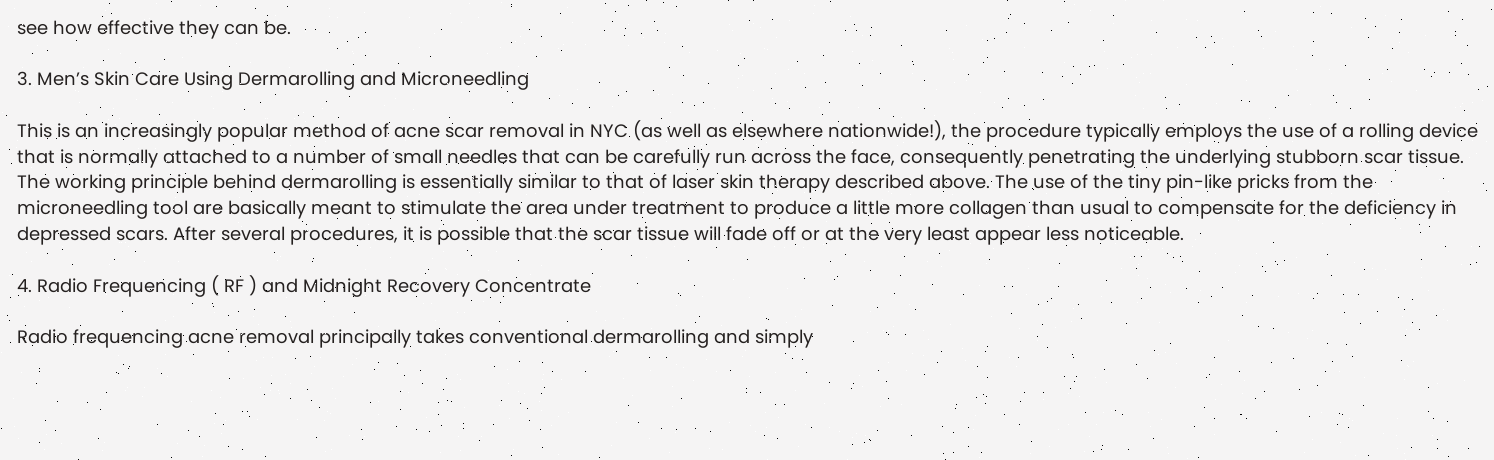see how effective they can be.

3. Men’s Skin Care Using Dermarolling and Microneedling

This is an increasingly popular method of acne scar removal in NYC (as well as elsewhere nationwide!), the procedure typically employs the use of a rolling device that is normally attached to a number of small needles that can be carefully run across the face, consequently penetrating the underlying stubborn scar tissue. The working principle behind dermarolling is essentially similar to that of laser skin therapy described above. The use of the tiny pin-like pricks from the microneedling tool are basically meant to stimulate the area under treatment to produce a little more collagen than usual to compensate for the deficiency in depressed scars. After several procedures, it is possible that the scar tissue will fade off or at the very least appear less noticeable.

4. Radio Frequencing ( RF ) and Midnight Recovery Concentrate

Radio frequencing acne removal principally takes conventional dermarolling and simply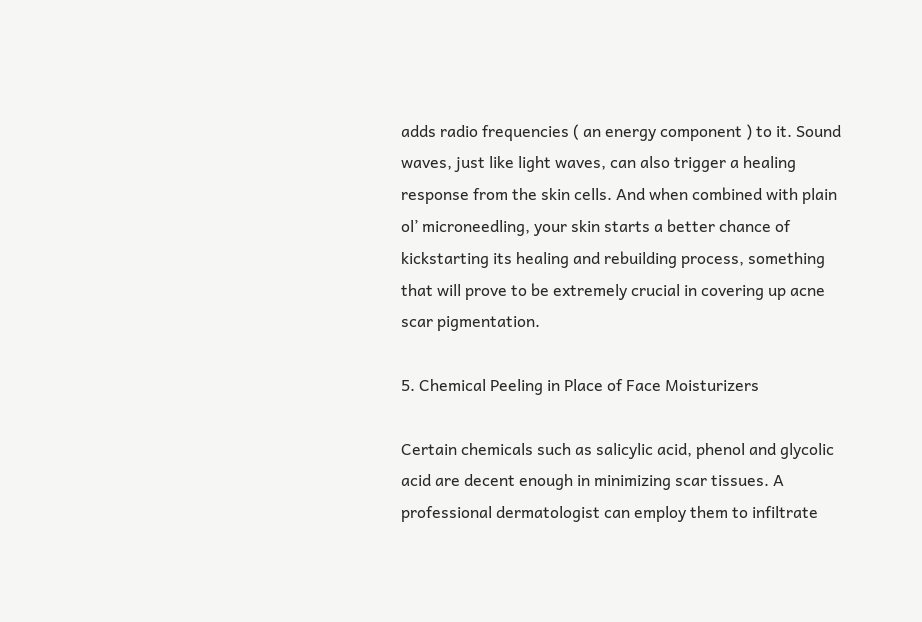adds radio frequencies ( an energy component ) to it. Sound waves, just like light waves, can also trigger a healing response from the skin cells. And when combined with plain ol’ microneedling, your skin starts a better chance of kickstarting its healing and rebuilding process, something that will prove to be extremely crucial in covering up acne scar pigmentation.

5. Chemical Peeling in Place of Face Moisturizers

Certain chemicals such as salicylic acid, phenol and glycolic acid are decent enough in minimizing scar tissues. A professional dermatologist can employ them to infiltrate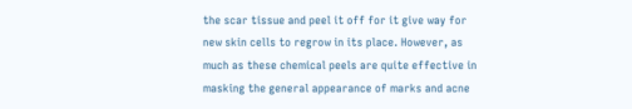the scar tissue and peel it off for it give way for new skin cells to regrow in its place. However, as much as these chemical peels are quite effective in masking the general appearance of marks and acne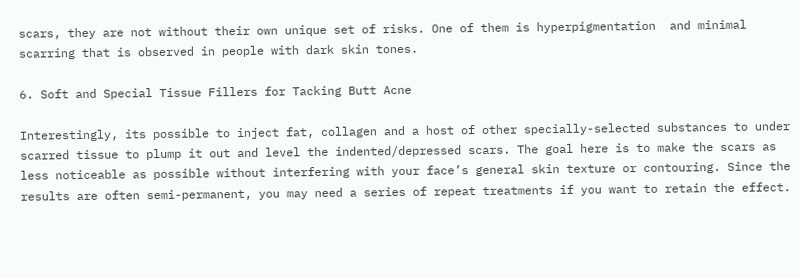scars, they are not without their own unique set of risks. One of them is hyperpigmentation  and minimal scarring that is observed in people with dark skin tones.

6. Soft and Special Tissue Fillers for Tacking Butt Acne

Interestingly, its possible to inject fat, collagen and a host of other specially-selected substances to under scarred tissue to plump it out and level the indented/depressed scars. The goal here is to make the scars as less noticeable as possible without interfering with your face’s general skin texture or contouring. Since the results are often semi-permanent, you may need a series of repeat treatments if you want to retain the effect.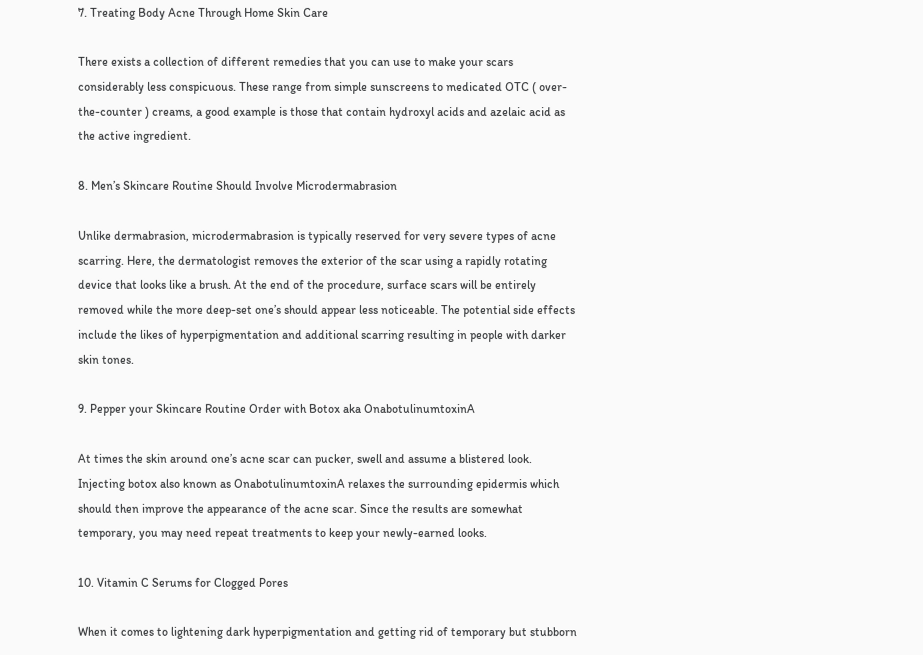7. Treating Body Acne Through Home Skin Care

There exists a collection of different remedies that you can use to make your scars considerably less conspicuous. These range from simple sunscreens to medicated OTC ( over-the-counter ) creams, a good example is those that contain hydroxyl acids and azelaic acid as the active ingredient.

8. Men’s Skincare Routine Should Involve Microdermabrasion

Unlike dermabrasion, microdermabrasion is typically reserved for very severe types of acne scarring. Here, the dermatologist removes the exterior of the scar using a rapidly rotating device that looks like a brush. At the end of the procedure, surface scars will be entirely removed while the more deep-set one’s should appear less noticeable. The potential side effects include the likes of hyperpigmentation and additional scarring resulting in people with darker skin tones.

9. Pepper your Skincare Routine Order with Botox aka OnabotulinumtoxinA

At times the skin around one’s acne scar can pucker, swell and assume a blistered look. Injecting botox also known as OnabotulinumtoxinA relaxes the surrounding epidermis which should then improve the appearance of the acne scar. Since the results are somewhat temporary, you may need repeat treatments to keep your newly-earned looks.

10. Vitamin C Serums for Clogged Pores

When it comes to lightening dark hyperpigmentation and getting rid of temporary but stubborn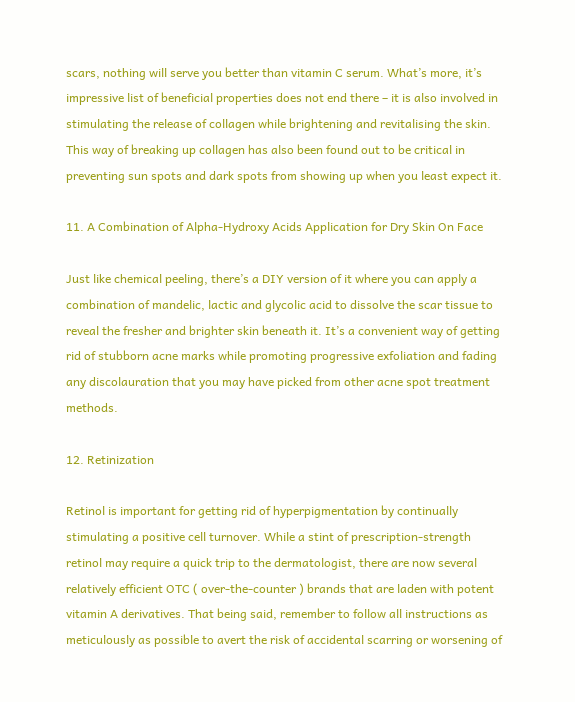scars, nothing will serve you better than vitamin C serum. What’s more, it’s impressive list of beneficial properties does not end there – it is also involved in stimulating the release of collagen while brightening and revitalising the skin. This way of breaking up collagen has also been found out to be critical in preventing sun spots and dark spots from showing up when you least expect it.

11. A Combination of Alpha-Hydroxy Acids Application for Dry Skin On Face

Just like chemical peeling, there’s a DIY version of it where you can apply a combination of mandelic, lactic and glycolic acid to dissolve the scar tissue to reveal the fresher and brighter skin beneath it. It’s a convenient way of getting rid of stubborn acne marks while promoting progressive exfoliation and fading any discolauration that you may have picked from other acne spot treatment methods.

12. Retinization

Retinol is important for getting rid of hyperpigmentation by continually stimulating a positive cell turnover. While a stint of prescription-strength retinol may require a quick trip to the dermatologist, there are now several relatively efficient OTC ( over-the-counter ) brands that are laden with potent vitamin A derivatives. That being said, remember to follow all instructions as meticulously as possible to avert the risk of accidental scarring or worsening of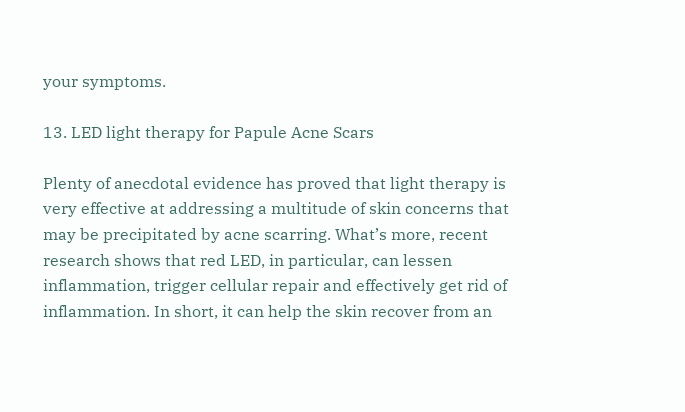your symptoms.

13. LED light therapy for Papule Acne Scars

Plenty of anecdotal evidence has proved that light therapy is very effective at addressing a multitude of skin concerns that may be precipitated by acne scarring. What’s more, recent research shows that red LED, in particular, can lessen inflammation, trigger cellular repair and effectively get rid of inflammation. In short, it can help the skin recover from an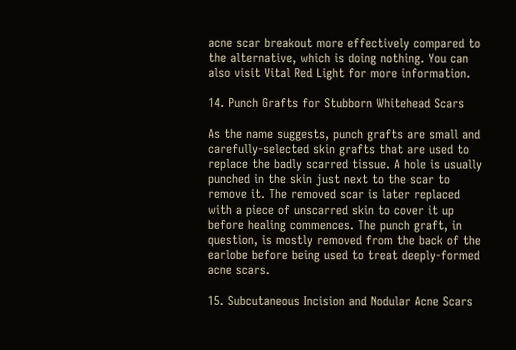acne scar breakout more effectively compared to the alternative, which is doing nothing. You can also visit Vital Red Light for more information.

14. Punch Grafts for Stubborn Whitehead Scars

As the name suggests, punch grafts are small and carefully-selected skin grafts that are used to replace the badly scarred tissue. A hole is usually punched in the skin just next to the scar to remove it. The removed scar is later replaced with a piece of unscarred skin to cover it up before healing commences. The punch graft, in question, is mostly removed from the back of the earlobe before being used to treat deeply-formed acne scars.

15. Subcutaneous Incision and Nodular Acne Scars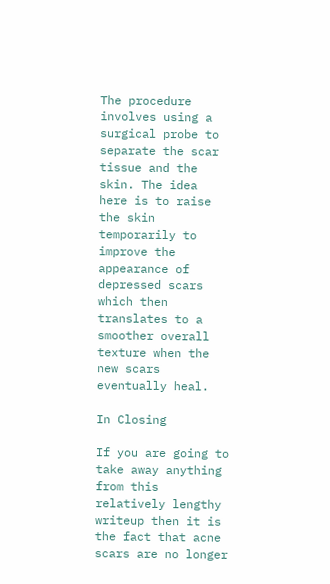The procedure involves using a surgical probe to separate the scar tissue and the skin. The idea  here is to raise the skin temporarily to improve the appearance of depressed scars which then translates to a smoother overall texture when the new scars eventually heal.

In Closing

If you are going to take away anything from this relatively lengthy writeup then it is the fact that acne scars are no longer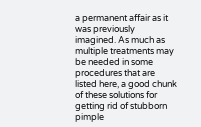a permanent affair as it was previously imagined. As much as multiple treatments may be needed in some procedures that are listed here, a good chunk of these solutions for getting rid of stubborn pimple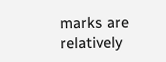marks are relatively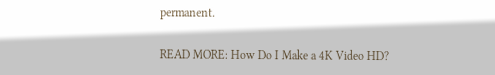permanent.

READ MORE: How Do I Make a 4K Video HD?